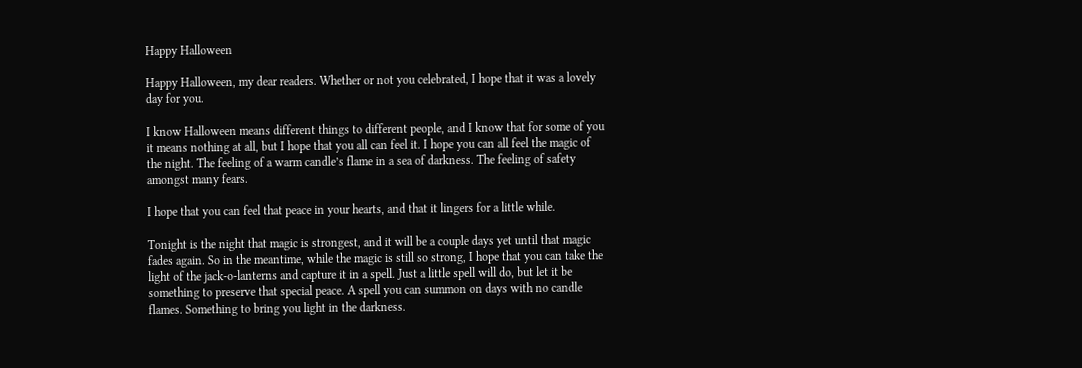Happy Halloween

Happy Halloween, my dear readers. Whether or not you celebrated, I hope that it was a lovely day for you.

I know Halloween means different things to different people, and I know that for some of you it means nothing at all, but I hope that you all can feel it. I hope you can all feel the magic of the night. The feeling of a warm candle’s flame in a sea of darkness. The feeling of safety amongst many fears.

I hope that you can feel that peace in your hearts, and that it lingers for a little while.

Tonight is the night that magic is strongest, and it will be a couple days yet until that magic fades again. So in the meantime, while the magic is still so strong, I hope that you can take the light of the jack-o-lanterns and capture it in a spell. Just a little spell will do, but let it be something to preserve that special peace. A spell you can summon on days with no candle flames. Something to bring you light in the darkness.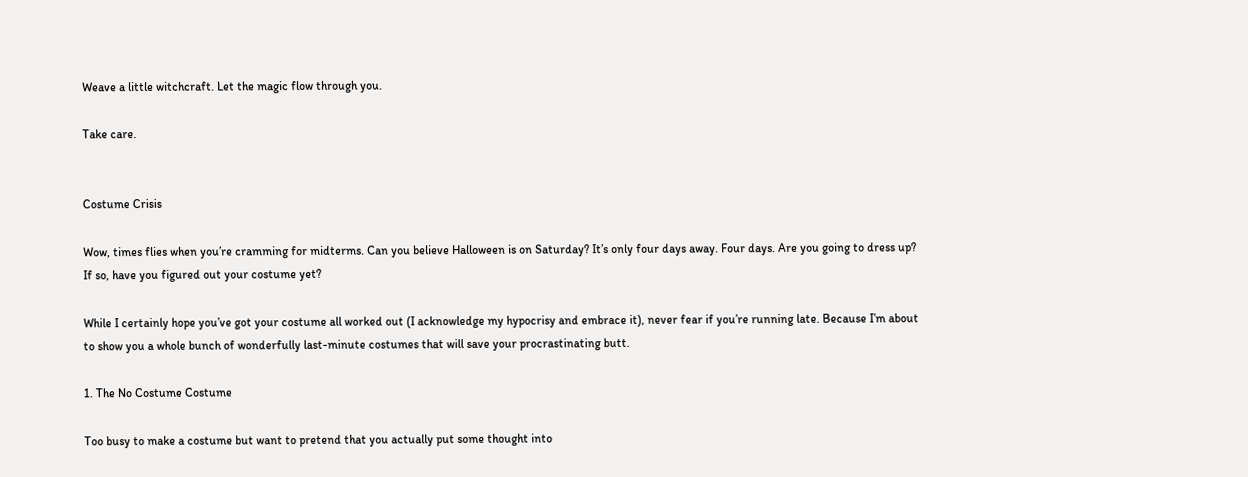Weave a little witchcraft. Let the magic flow through you.

Take care.


Costume Crisis

Wow, times flies when you’re cramming for midterms. Can you believe Halloween is on Saturday? It’s only four days away. Four days. Are you going to dress up? If so, have you figured out your costume yet?

While I certainly hope you’ve got your costume all worked out (I acknowledge my hypocrisy and embrace it), never fear if you’re running late. Because I’m about to show you a whole bunch of wonderfully last-minute costumes that will save your procrastinating butt.

1. The No Costume Costume

Too busy to make a costume but want to pretend that you actually put some thought into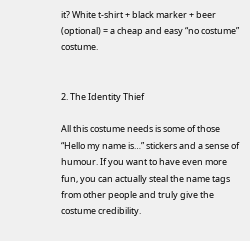it? White t-shirt + black marker + beer (optional) = a cheap and easy “no costume” costume.


2. The Identity Thief

All this costume needs is some of those “Hello my name is…” stickers and a sense of humour. If you want to have even more fun, you can actually steal the name tags from other people and truly give the costume credibility.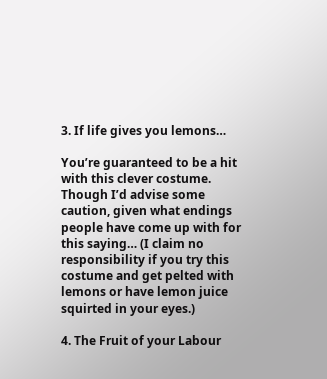3. If life gives you lemons…

You’re guaranteed to be a hit with this clever costume. Though I’d advise some caution, given what endings people have come up with for this saying… (I claim no responsibility if you try this costume and get pelted with lemons or have lemon juice squirted in your eyes.)

4. The Fruit of your Labour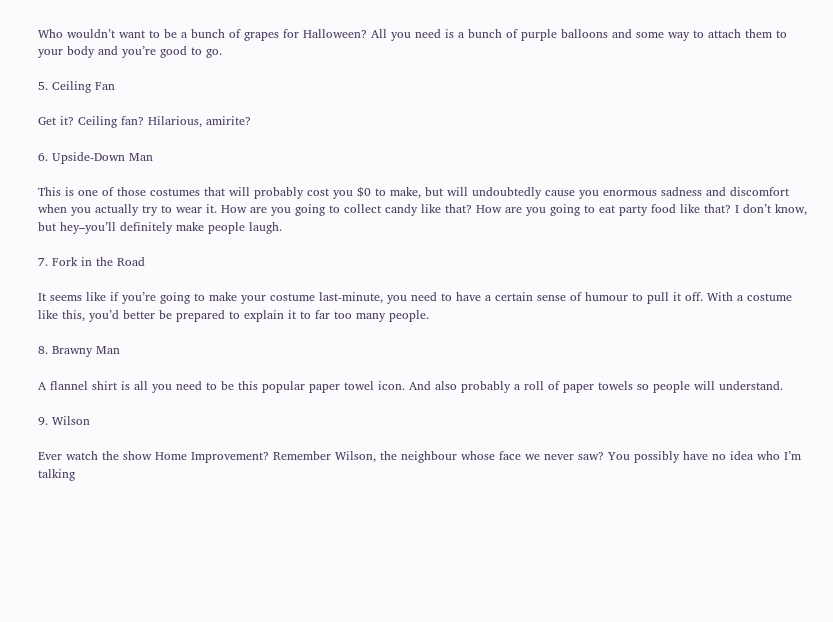Who wouldn’t want to be a bunch of grapes for Halloween? All you need is a bunch of purple balloons and some way to attach them to your body and you’re good to go.

5. Ceiling Fan

Get it? Ceiling fan? Hilarious, amirite?

6. Upside-Down Man

This is one of those costumes that will probably cost you $0 to make, but will undoubtedly cause you enormous sadness and discomfort when you actually try to wear it. How are you going to collect candy like that? How are you going to eat party food like that? I don’t know, but hey–you’ll definitely make people laugh.

7. Fork in the Road

It seems like if you’re going to make your costume last-minute, you need to have a certain sense of humour to pull it off. With a costume like this, you’d better be prepared to explain it to far too many people.

8. Brawny Man

A flannel shirt is all you need to be this popular paper towel icon. And also probably a roll of paper towels so people will understand.

9. Wilson

Ever watch the show Home Improvement? Remember Wilson, the neighbour whose face we never saw? You possibly have no idea who I’m talking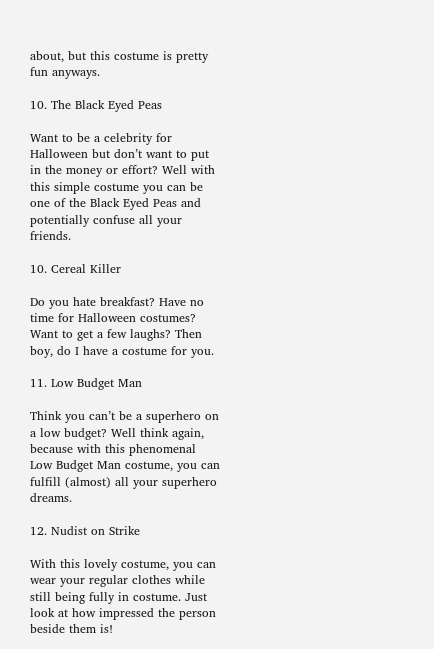about, but this costume is pretty fun anyways.

10. The Black Eyed Peas

Want to be a celebrity for Halloween but don’t want to put in the money or effort? Well with this simple costume you can be one of the Black Eyed Peas and potentially confuse all your friends.

10. Cereal Killer

Do you hate breakfast? Have no time for Halloween costumes? Want to get a few laughs? Then boy, do I have a costume for you.

11. Low Budget Man

Think you can’t be a superhero on a low budget? Well think again, because with this phenomenal Low Budget Man costume, you can fulfill (almost) all your superhero dreams.

12. Nudist on Strike

With this lovely costume, you can wear your regular clothes while still being fully in costume. Just look at how impressed the person beside them is!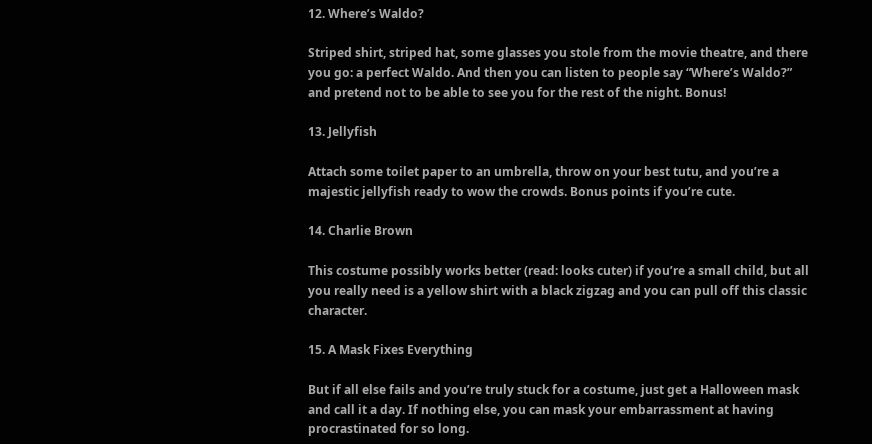12. Where’s Waldo?

Striped shirt, striped hat, some glasses you stole from the movie theatre, and there you go: a perfect Waldo. And then you can listen to people say “Where’s Waldo?” and pretend not to be able to see you for the rest of the night. Bonus!

13. Jellyfish

Attach some toilet paper to an umbrella, throw on your best tutu, and you’re a majestic jellyfish ready to wow the crowds. Bonus points if you’re cute.

14. Charlie Brown

This costume possibly works better (read: looks cuter) if you’re a small child, but all you really need is a yellow shirt with a black zigzag and you can pull off this classic character.

15. A Mask Fixes Everything

But if all else fails and you’re truly stuck for a costume, just get a Halloween mask and call it a day. If nothing else, you can mask your embarrassment at having procrastinated for so long.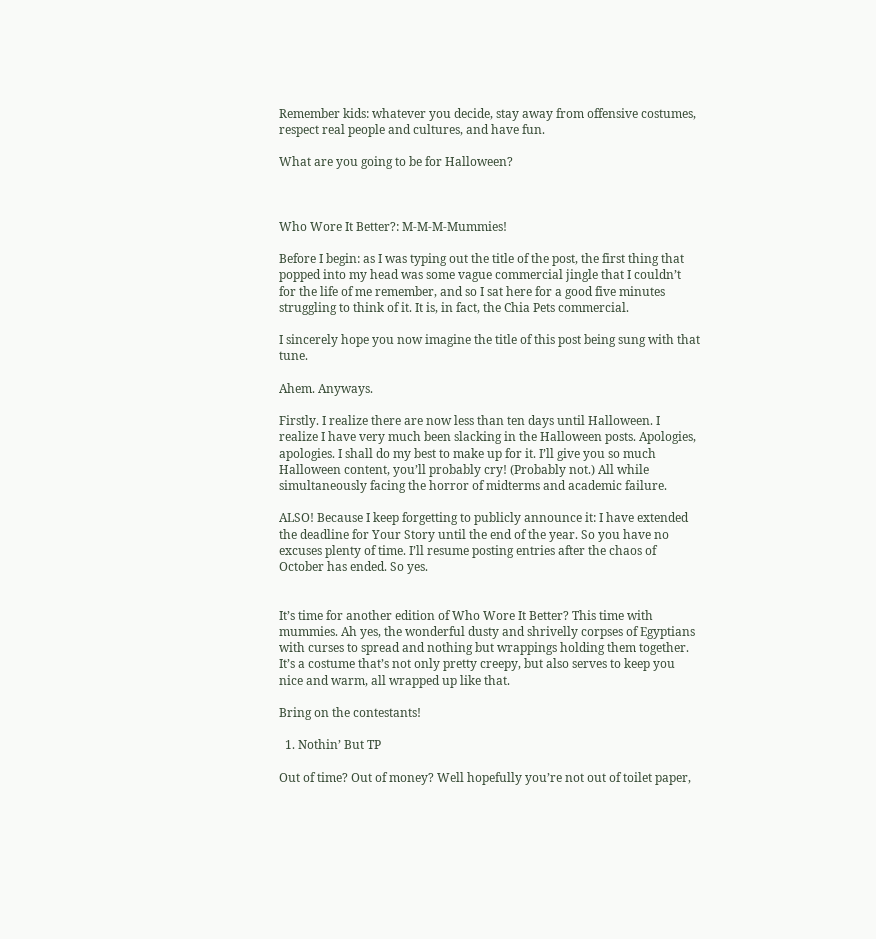Remember kids: whatever you decide, stay away from offensive costumes, respect real people and cultures, and have fun.

What are you going to be for Halloween?



Who Wore It Better?: M-M-M-Mummies!

Before I begin: as I was typing out the title of the post, the first thing that popped into my head was some vague commercial jingle that I couldn’t for the life of me remember, and so I sat here for a good five minutes struggling to think of it. It is, in fact, the Chia Pets commercial.

I sincerely hope you now imagine the title of this post being sung with that tune.

Ahem. Anyways.

Firstly. I realize there are now less than ten days until Halloween. I realize I have very much been slacking in the Halloween posts. Apologies, apologies. I shall do my best to make up for it. I’ll give you so much Halloween content, you’ll probably cry! (Probably not.) All while simultaneously facing the horror of midterms and academic failure.

ALSO! Because I keep forgetting to publicly announce it: I have extended the deadline for Your Story until the end of the year. So you have no excuses plenty of time. I’ll resume posting entries after the chaos of October has ended. So yes.


It’s time for another edition of Who Wore It Better? This time with mummies. Ah yes, the wonderful dusty and shrivelly corpses of Egyptians with curses to spread and nothing but wrappings holding them together. It’s a costume that’s not only pretty creepy, but also serves to keep you nice and warm, all wrapped up like that.

Bring on the contestants!

  1. Nothin’ But TP

Out of time? Out of money? Well hopefully you’re not out of toilet paper,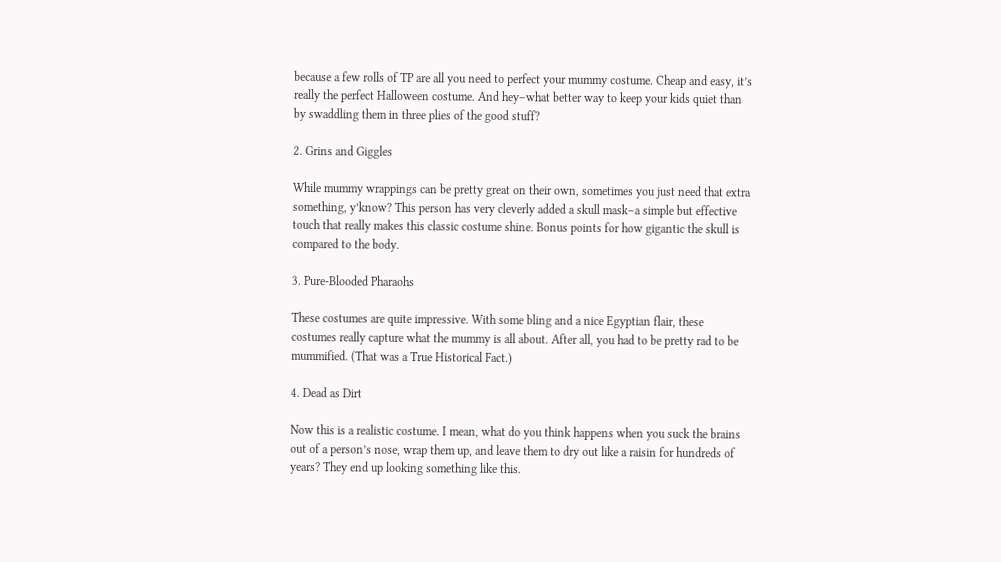because a few rolls of TP are all you need to perfect your mummy costume. Cheap and easy, it’s really the perfect Halloween costume. And hey–what better way to keep your kids quiet than by swaddling them in three plies of the good stuff?

2. Grins and Giggles

While mummy wrappings can be pretty great on their own, sometimes you just need that extra something, y’know? This person has very cleverly added a skull mask–a simple but effective touch that really makes this classic costume shine. Bonus points for how gigantic the skull is compared to the body.

3. Pure-Blooded Pharaohs

These costumes are quite impressive. With some bling and a nice Egyptian flair, these costumes really capture what the mummy is all about. After all, you had to be pretty rad to be mummified. (That was a True Historical Fact.)

4. Dead as Dirt

Now this is a realistic costume. I mean, what do you think happens when you suck the brains out of a person’s nose, wrap them up, and leave them to dry out like a raisin for hundreds of years? They end up looking something like this.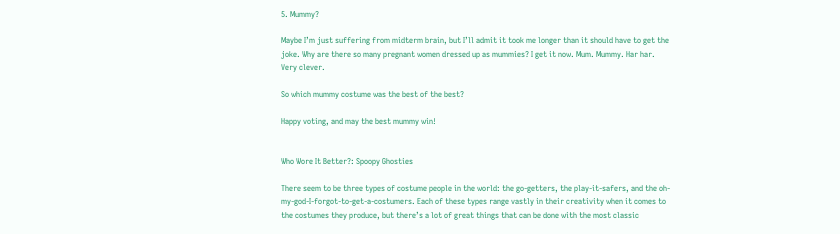5. Mummy?

Maybe I’m just suffering from midterm brain, but I’ll admit it took me longer than it should have to get the joke. Why are there so many pregnant women dressed up as mummies? I get it now. Mum. Mummy. Har har. Very clever.

So which mummy costume was the best of the best?

Happy voting, and may the best mummy win!


Who Wore It Better?: Spoopy Ghosties

There seem to be three types of costume people in the world: the go-getters, the play-it-safers, and the oh-my-god-I-forgot-to-get-a-costumers. Each of these types range vastly in their creativity when it comes to the costumes they produce, but there’s a lot of great things that can be done with the most classic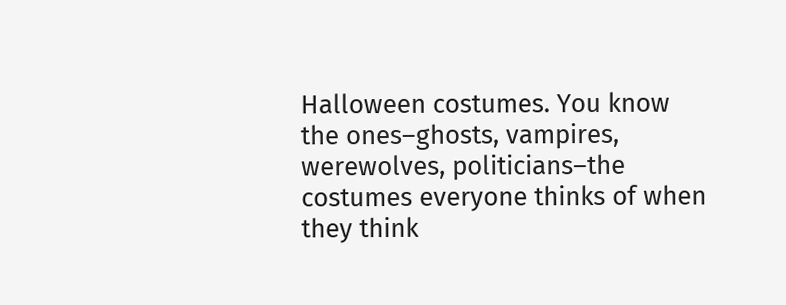Halloween costumes. You know the ones–ghosts, vampires, werewolves, politicians–the costumes everyone thinks of when they think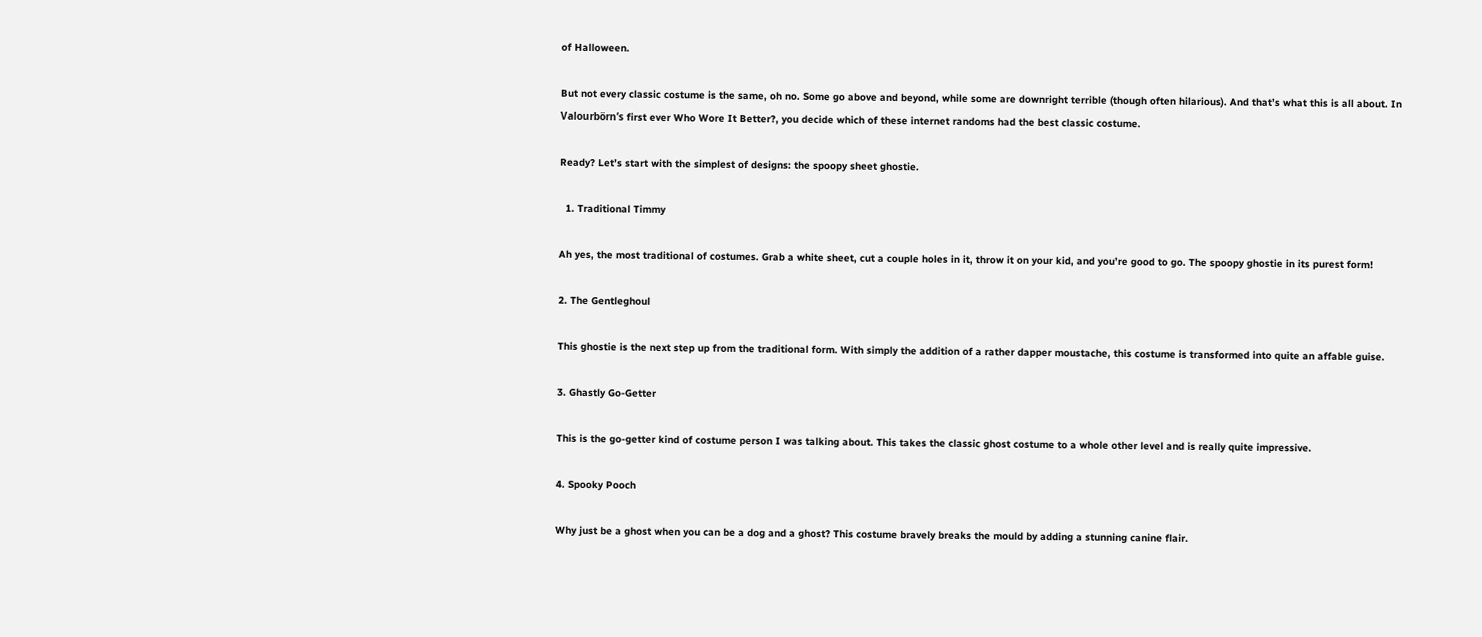of Halloween.

But not every classic costume is the same, oh no. Some go above and beyond, while some are downright terrible (though often hilarious). And that’s what this is all about. In Valourbörn’s first ever Who Wore It Better?, you decide which of these internet randoms had the best classic costume.

Ready? Let’s start with the simplest of designs: the spoopy sheet ghostie.

  1. Traditional Timmy

Ah yes, the most traditional of costumes. Grab a white sheet, cut a couple holes in it, throw it on your kid, and you’re good to go. The spoopy ghostie in its purest form!

2. The Gentleghoul

This ghostie is the next step up from the traditional form. With simply the addition of a rather dapper moustache, this costume is transformed into quite an affable guise.

3. Ghastly Go-Getter

This is the go-getter kind of costume person I was talking about. This takes the classic ghost costume to a whole other level and is really quite impressive.

4. Spooky Pooch

Why just be a ghost when you can be a dog and a ghost? This costume bravely breaks the mould by adding a stunning canine flair.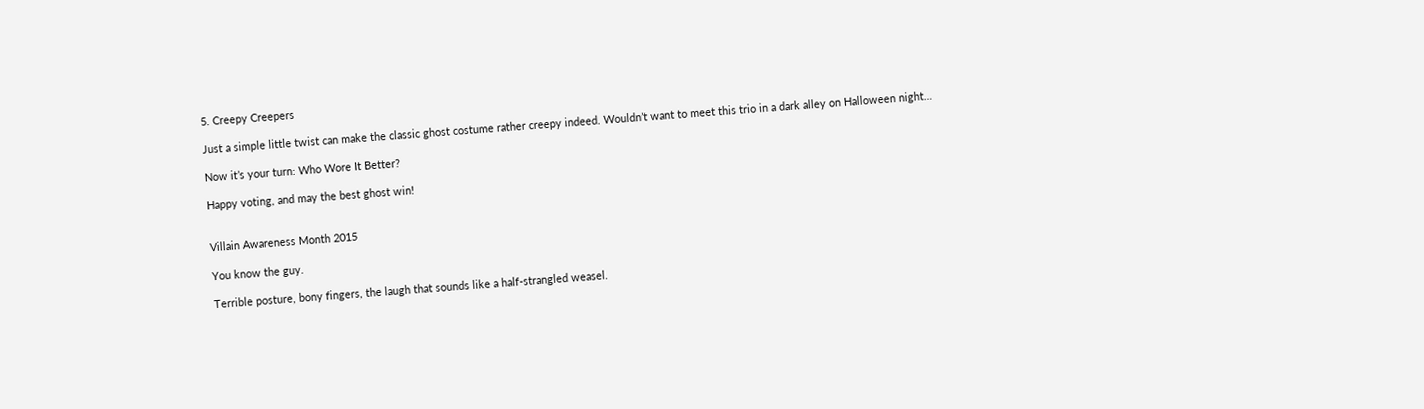5. Creepy Creepers

Just a simple little twist can make the classic ghost costume rather creepy indeed. Wouldn’t want to meet this trio in a dark alley on Halloween night…

Now it’s your turn: Who Wore It Better?

Happy voting, and may the best ghost win!


Villain Awareness Month 2015

You know the guy.

Terrible posture, bony fingers, the laugh that sounds like a half-strangled weasel.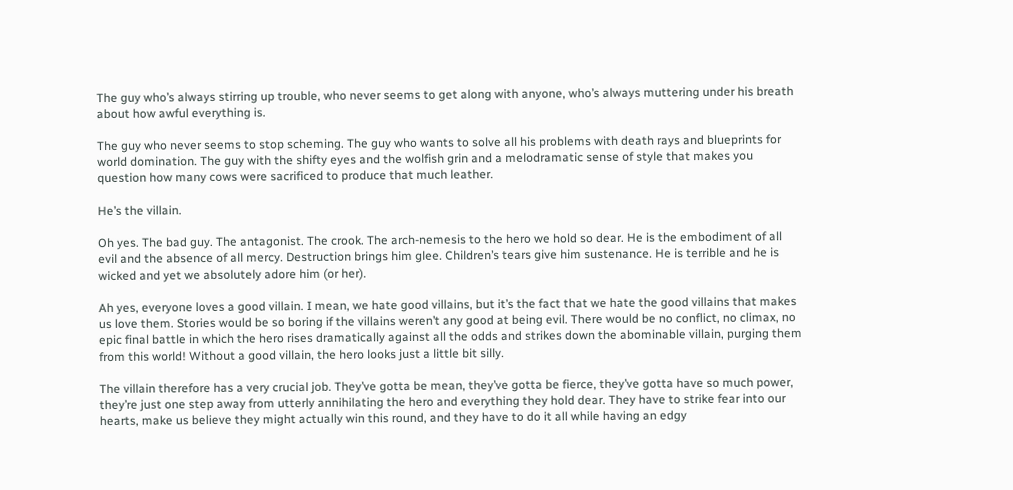The guy who’s always stirring up trouble, who never seems to get along with anyone, who’s always muttering under his breath about how awful everything is.

The guy who never seems to stop scheming. The guy who wants to solve all his problems with death rays and blueprints for world domination. The guy with the shifty eyes and the wolfish grin and a melodramatic sense of style that makes you question how many cows were sacrificed to produce that much leather.

He’s the villain.

Oh yes. The bad guy. The antagonist. The crook. The arch-nemesis to the hero we hold so dear. He is the embodiment of all evil and the absence of all mercy. Destruction brings him glee. Children’s tears give him sustenance. He is terrible and he is wicked and yet we absolutely adore him (or her).

Ah yes, everyone loves a good villain. I mean, we hate good villains, but it’s the fact that we hate the good villains that makes us love them. Stories would be so boring if the villains weren’t any good at being evil. There would be no conflict, no climax, no epic final battle in which the hero rises dramatically against all the odds and strikes down the abominable villain, purging them from this world! Without a good villain, the hero looks just a little bit silly.

The villain therefore has a very crucial job. They’ve gotta be mean, they’ve gotta be fierce, they’ve gotta have so much power, they’re just one step away from utterly annihilating the hero and everything they hold dear. They have to strike fear into our hearts, make us believe they might actually win this round, and they have to do it all while having an edgy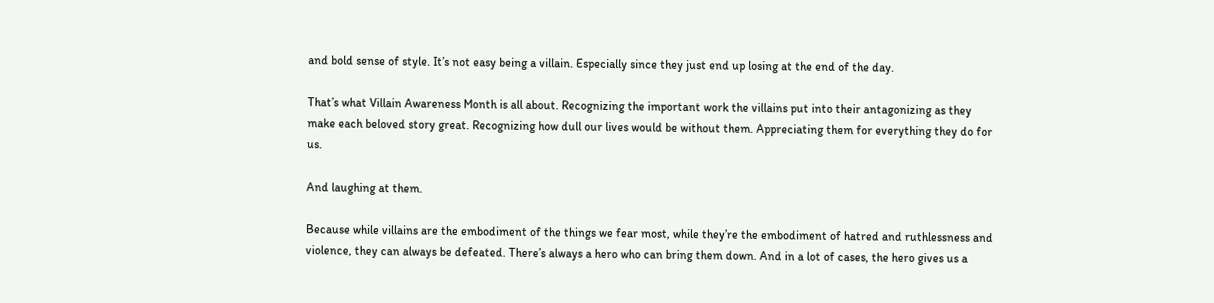and bold sense of style. It’s not easy being a villain. Especially since they just end up losing at the end of the day.

That’s what Villain Awareness Month is all about. Recognizing the important work the villains put into their antagonizing as they make each beloved story great. Recognizing how dull our lives would be without them. Appreciating them for everything they do for us.

And laughing at them.

Because while villains are the embodiment of the things we fear most, while they’re the embodiment of hatred and ruthlessness and violence, they can always be defeated. There’s always a hero who can bring them down. And in a lot of cases, the hero gives us a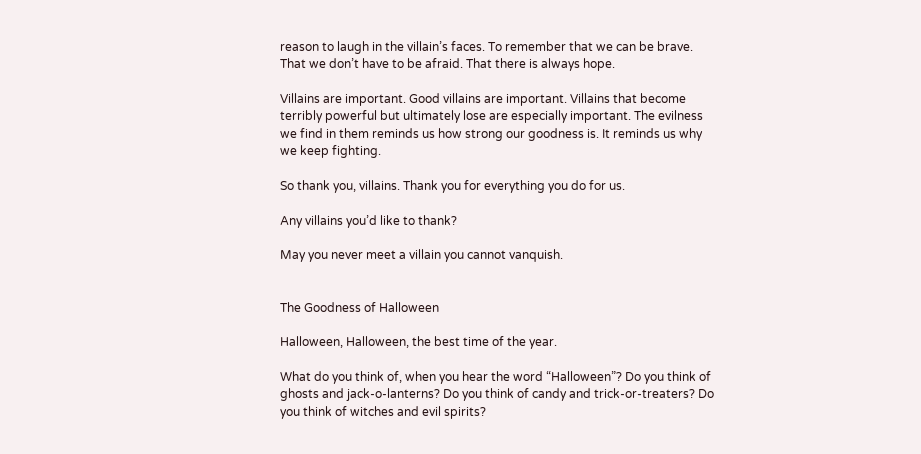reason to laugh in the villain’s faces. To remember that we can be brave. That we don’t have to be afraid. That there is always hope.

Villains are important. Good villains are important. Villains that become terribly powerful but ultimately lose are especially important. The evilness we find in them reminds us how strong our goodness is. It reminds us why we keep fighting.

So thank you, villains. Thank you for everything you do for us.

Any villains you’d like to thank?

May you never meet a villain you cannot vanquish.


The Goodness of Halloween

Halloween, Halloween, the best time of the year.

What do you think of, when you hear the word “Halloween”? Do you think of ghosts and jack-o-lanterns? Do you think of candy and trick-or-treaters? Do you think of witches and evil spirits?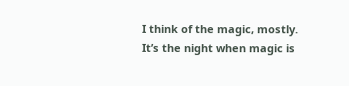I think of the magic, mostly. It’s the night when magic is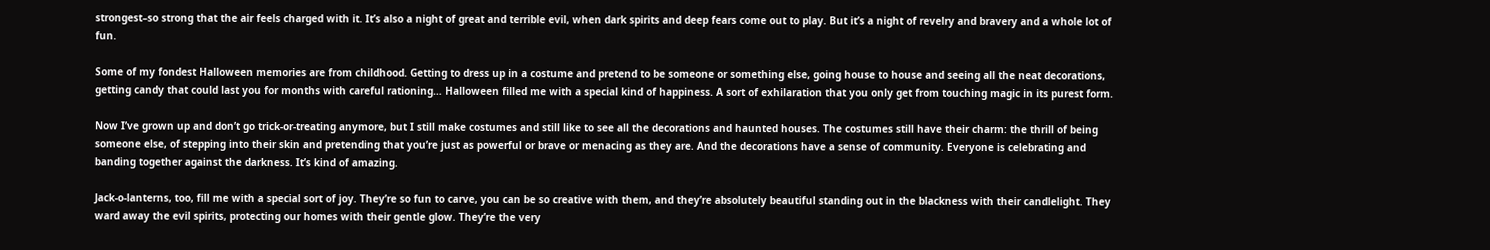strongest–so strong that the air feels charged with it. It’s also a night of great and terrible evil, when dark spirits and deep fears come out to play. But it’s a night of revelry and bravery and a whole lot of fun.

Some of my fondest Halloween memories are from childhood. Getting to dress up in a costume and pretend to be someone or something else, going house to house and seeing all the neat decorations, getting candy that could last you for months with careful rationing… Halloween filled me with a special kind of happiness. A sort of exhilaration that you only get from touching magic in its purest form.

Now I’ve grown up and don’t go trick-or-treating anymore, but I still make costumes and still like to see all the decorations and haunted houses. The costumes still have their charm: the thrill of being someone else, of stepping into their skin and pretending that you’re just as powerful or brave or menacing as they are. And the decorations have a sense of community. Everyone is celebrating and banding together against the darkness. It’s kind of amazing.

Jack-o-lanterns, too, fill me with a special sort of joy. They’re so fun to carve, you can be so creative with them, and they’re absolutely beautiful standing out in the blackness with their candlelight. They ward away the evil spirits, protecting our homes with their gentle glow. They’re the very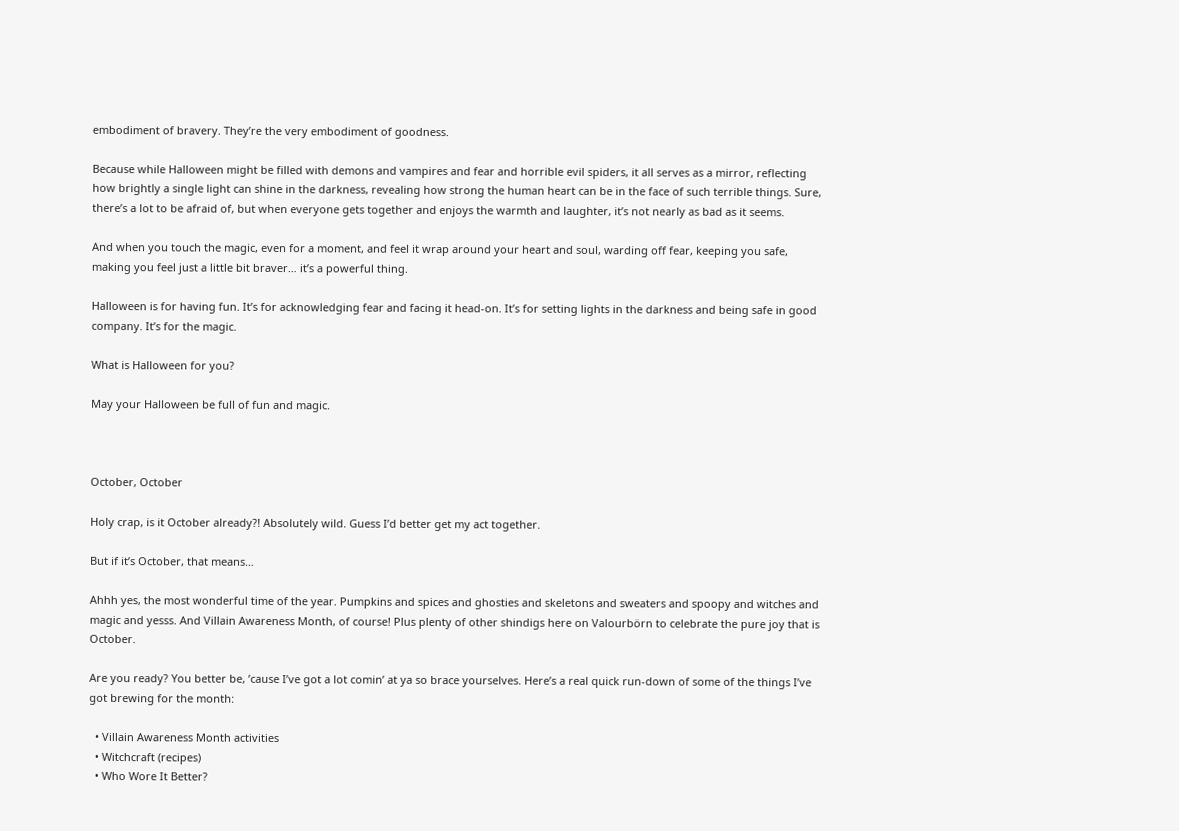embodiment of bravery. They’re the very embodiment of goodness.

Because while Halloween might be filled with demons and vampires and fear and horrible evil spiders, it all serves as a mirror, reflecting how brightly a single light can shine in the darkness, revealing how strong the human heart can be in the face of such terrible things. Sure, there’s a lot to be afraid of, but when everyone gets together and enjoys the warmth and laughter, it’s not nearly as bad as it seems.

And when you touch the magic, even for a moment, and feel it wrap around your heart and soul, warding off fear, keeping you safe, making you feel just a little bit braver… it’s a powerful thing.

Halloween is for having fun. It’s for acknowledging fear and facing it head-on. It’s for setting lights in the darkness and being safe in good company. It’s for the magic.

What is Halloween for you?

May your Halloween be full of fun and magic.



October, October

Holy crap, is it October already?! Absolutely wild. Guess I’d better get my act together.

But if it’s October, that means…

Ahhh yes, the most wonderful time of the year. Pumpkins and spices and ghosties and skeletons and sweaters and spoopy and witches and magic and yesss. And Villain Awareness Month, of course! Plus plenty of other shindigs here on Valourbörn to celebrate the pure joy that is October.

Are you ready? You better be, ’cause I’ve got a lot comin’ at ya so brace yourselves. Here’s a real quick run-down of some of the things I’ve got brewing for the month:

  • Villain Awareness Month activities
  • Witchcraft (recipes)
  • Who Wore It Better?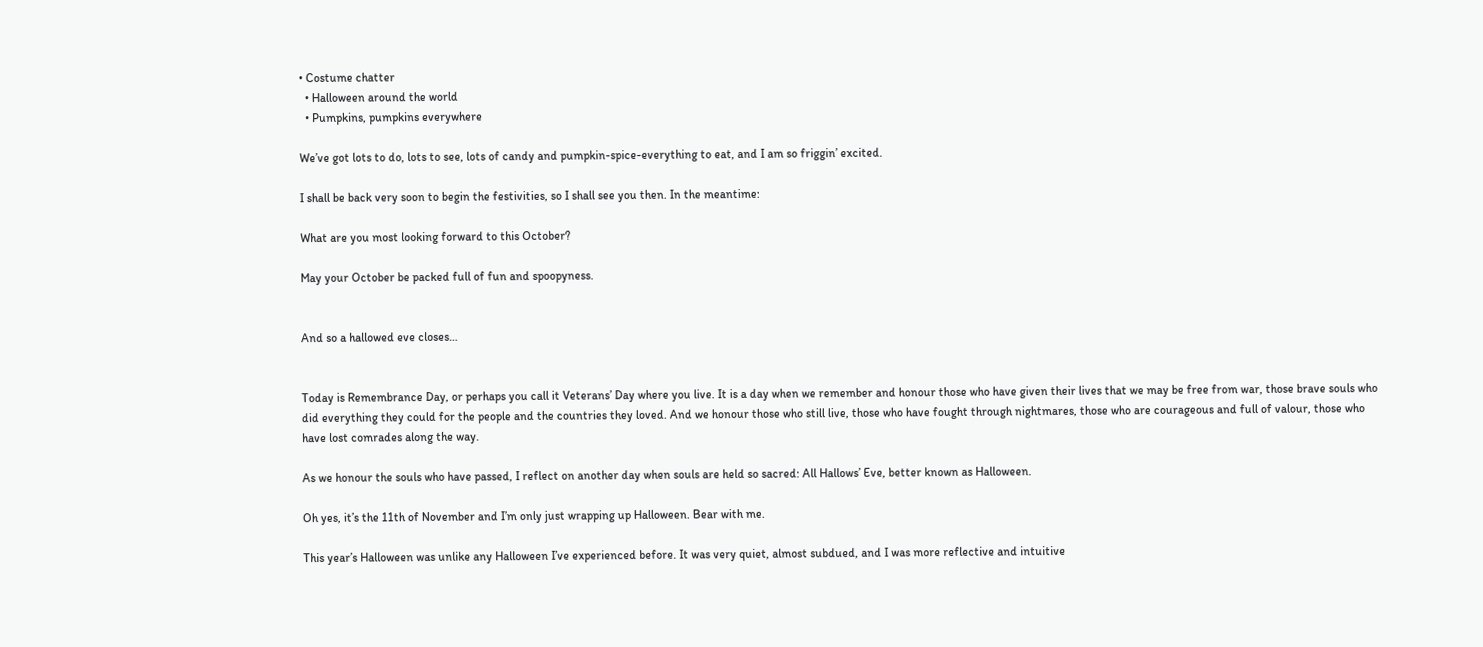• Costume chatter
  • Halloween around the world
  • Pumpkins, pumpkins everywhere

We’ve got lots to do, lots to see, lots of candy and pumpkin-spice-everything to eat, and I am so friggin’ excited.

I shall be back very soon to begin the festivities, so I shall see you then. In the meantime:

What are you most looking forward to this October?

May your October be packed full of fun and spoopyness.


And so a hallowed eve closes…


Today is Remembrance Day, or perhaps you call it Veterans’ Day where you live. It is a day when we remember and honour those who have given their lives that we may be free from war, those brave souls who did everything they could for the people and the countries they loved. And we honour those who still live, those who have fought through nightmares, those who are courageous and full of valour, those who have lost comrades along the way.

As we honour the souls who have passed, I reflect on another day when souls are held so sacred: All Hallows’ Eve, better known as Halloween.

Oh yes, it’s the 11th of November and I’m only just wrapping up Halloween. Bear with me.

This year’s Halloween was unlike any Halloween I’ve experienced before. It was very quiet, almost subdued, and I was more reflective and intuitive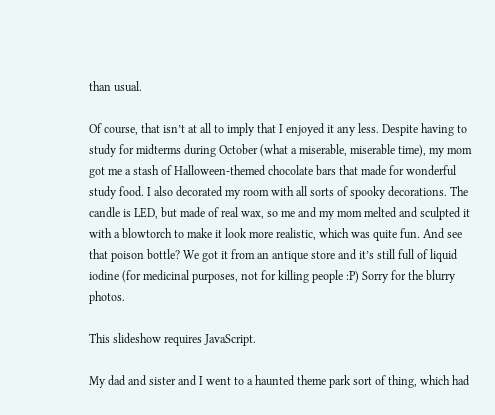than usual.

Of course, that isn’t at all to imply that I enjoyed it any less. Despite having to study for midterms during October (what a miserable, miserable time), my mom got me a stash of Halloween-themed chocolate bars that made for wonderful study food. I also decorated my room with all sorts of spooky decorations. The candle is LED, but made of real wax, so me and my mom melted and sculpted it with a blowtorch to make it look more realistic, which was quite fun. And see that poison bottle? We got it from an antique store and it’s still full of liquid iodine (for medicinal purposes, not for killing people :P) Sorry for the blurry photos.

This slideshow requires JavaScript.

My dad and sister and I went to a haunted theme park sort of thing, which had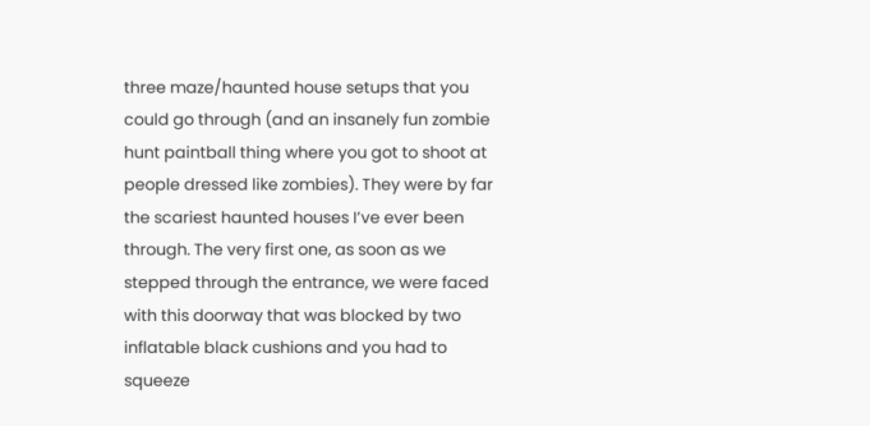three maze/haunted house setups that you could go through (and an insanely fun zombie hunt paintball thing where you got to shoot at people dressed like zombies). They were by far the scariest haunted houses I’ve ever been through. The very first one, as soon as we stepped through the entrance, we were faced with this doorway that was blocked by two inflatable black cushions and you had to squeeze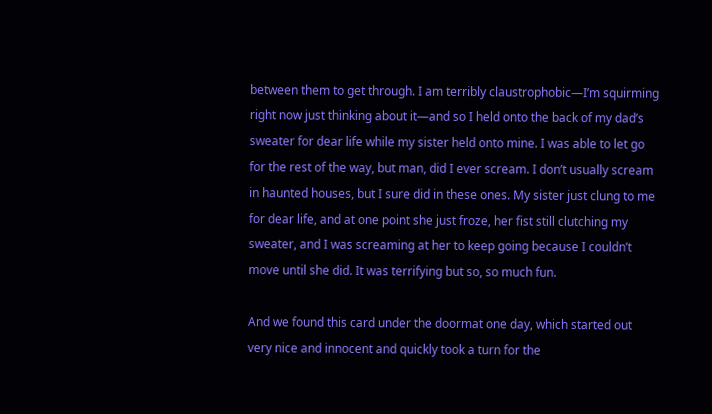between them to get through. I am terribly claustrophobic—I’m squirming right now just thinking about it—and so I held onto the back of my dad’s sweater for dear life while my sister held onto mine. I was able to let go for the rest of the way, but man, did I ever scream. I don’t usually scream in haunted houses, but I sure did in these ones. My sister just clung to me for dear life, and at one point she just froze, her fist still clutching my sweater, and I was screaming at her to keep going because I couldn’t move until she did. It was terrifying but so, so much fun.

And we found this card under the doormat one day, which started out very nice and innocent and quickly took a turn for the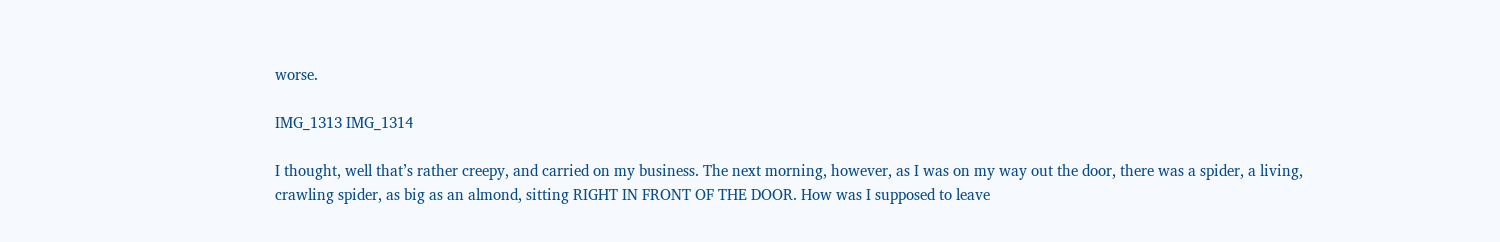worse.

IMG_1313 IMG_1314

I thought, well that’s rather creepy, and carried on my business. The next morning, however, as I was on my way out the door, there was a spider, a living, crawling spider, as big as an almond, sitting RIGHT IN FRONT OF THE DOOR. How was I supposed to leave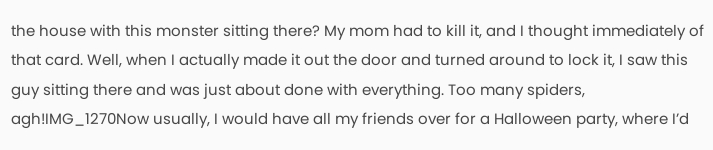the house with this monster sitting there? My mom had to kill it, and I thought immediately of that card. Well, when I actually made it out the door and turned around to lock it, I saw this guy sitting there and was just about done with everything. Too many spiders, agh!IMG_1270Now usually, I would have all my friends over for a Halloween party, where I’d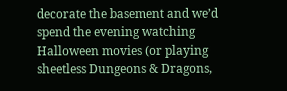decorate the basement and we’d spend the evening watching Halloween movies (or playing sheetless Dungeons & Dragons,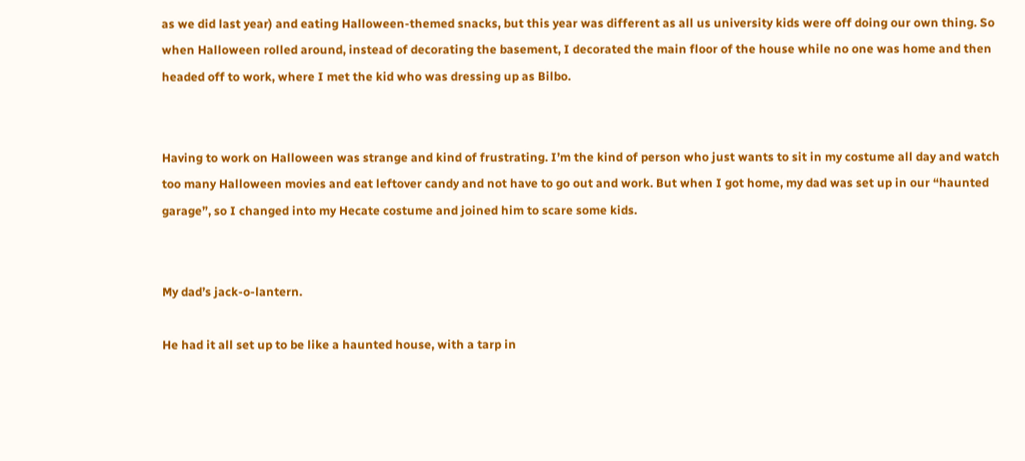as we did last year) and eating Halloween-themed snacks, but this year was different as all us university kids were off doing our own thing. So when Halloween rolled around, instead of decorating the basement, I decorated the main floor of the house while no one was home and then headed off to work, where I met the kid who was dressing up as Bilbo.


Having to work on Halloween was strange and kind of frustrating. I’m the kind of person who just wants to sit in my costume all day and watch too many Halloween movies and eat leftover candy and not have to go out and work. But when I got home, my dad was set up in our “haunted garage”, so I changed into my Hecate costume and joined him to scare some kids.


My dad’s jack-o-lantern.

He had it all set up to be like a haunted house, with a tarp in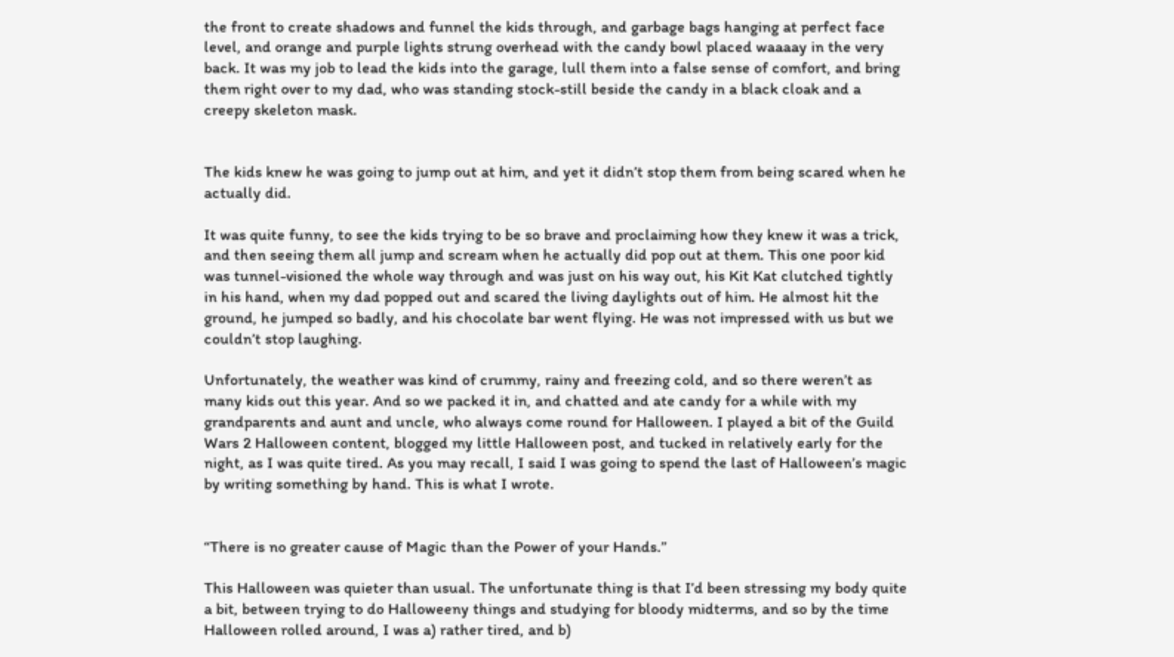the front to create shadows and funnel the kids through, and garbage bags hanging at perfect face level, and orange and purple lights strung overhead with the candy bowl placed waaaay in the very back. It was my job to lead the kids into the garage, lull them into a false sense of comfort, and bring them right over to my dad, who was standing stock-still beside the candy in a black cloak and a creepy skeleton mask.


The kids knew he was going to jump out at him, and yet it didn’t stop them from being scared when he actually did.

It was quite funny, to see the kids trying to be so brave and proclaiming how they knew it was a trick, and then seeing them all jump and scream when he actually did pop out at them. This one poor kid was tunnel-visioned the whole way through and was just on his way out, his Kit Kat clutched tightly in his hand, when my dad popped out and scared the living daylights out of him. He almost hit the ground, he jumped so badly, and his chocolate bar went flying. He was not impressed with us but we couldn’t stop laughing.

Unfortunately, the weather was kind of crummy, rainy and freezing cold, and so there weren’t as many kids out this year. And so we packed it in, and chatted and ate candy for a while with my grandparents and aunt and uncle, who always come round for Halloween. I played a bit of the Guild Wars 2 Halloween content, blogged my little Halloween post, and tucked in relatively early for the night, as I was quite tired. As you may recall, I said I was going to spend the last of Halloween’s magic by writing something by hand. This is what I wrote.


“There is no greater cause of Magic than the Power of your Hands.”

This Halloween was quieter than usual. The unfortunate thing is that I’d been stressing my body quite a bit, between trying to do Halloweeny things and studying for bloody midterms, and so by the time Halloween rolled around, I was a) rather tired, and b)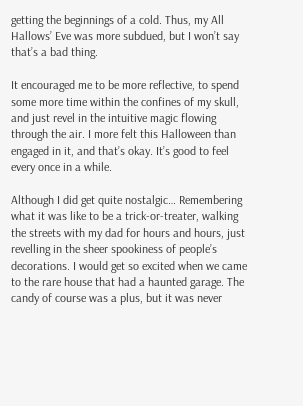getting the beginnings of a cold. Thus, my All Hallows’ Eve was more subdued, but I won’t say that’s a bad thing.

It encouraged me to be more reflective, to spend some more time within the confines of my skull, and just revel in the intuitive magic flowing through the air. I more felt this Halloween than engaged in it, and that’s okay. It’s good to feel every once in a while.

Although I did get quite nostalgic… Remembering what it was like to be a trick-or-treater, walking the streets with my dad for hours and hours, just revelling in the sheer spookiness of people’s decorations. I would get so excited when we came to the rare house that had a haunted garage. The candy of course was a plus, but it was never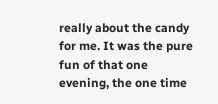really about the candy for me. It was the pure fun of that one evening, the one time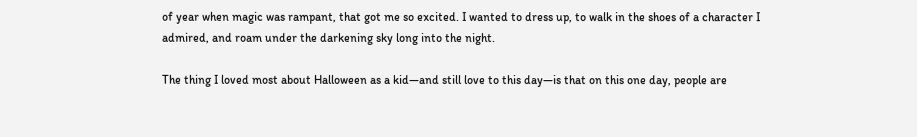of year when magic was rampant, that got me so excited. I wanted to dress up, to walk in the shoes of a character I admired, and roam under the darkening sky long into the night.

The thing I loved most about Halloween as a kid—and still love to this day—is that on this one day, people are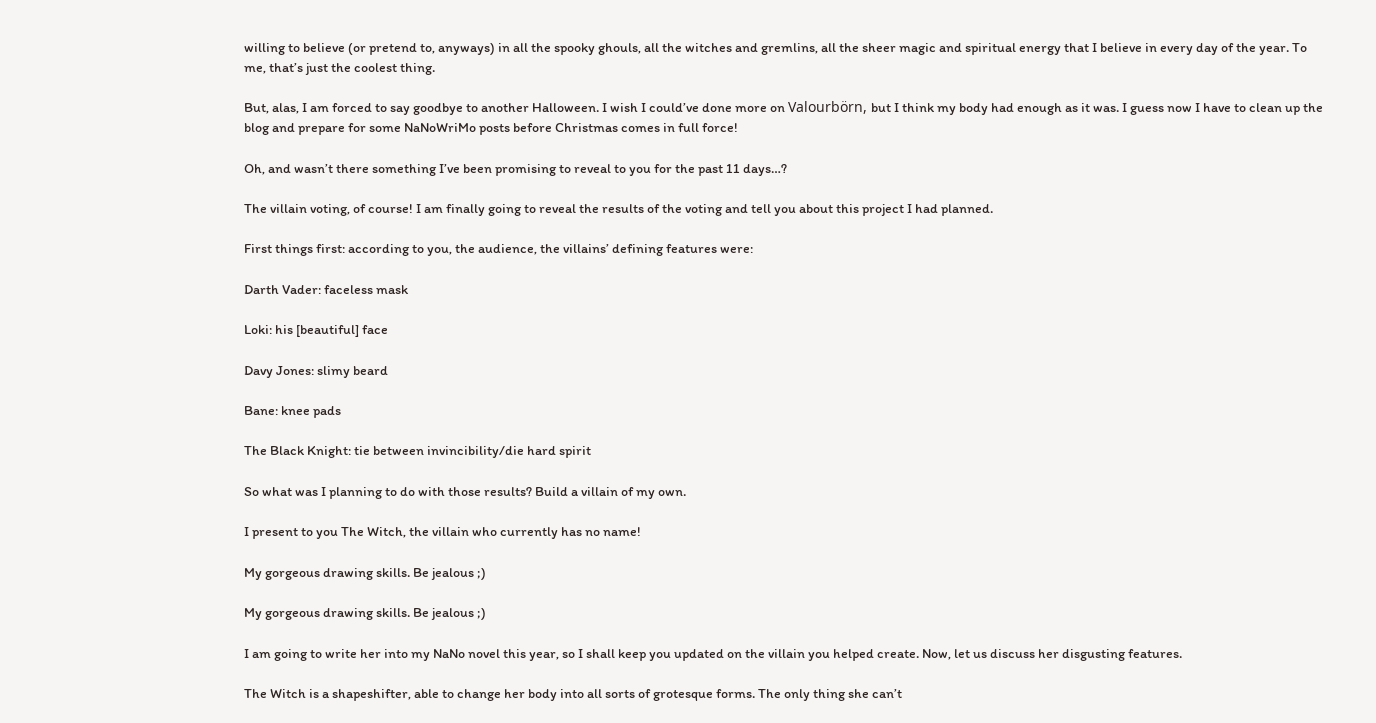willing to believe (or pretend to, anyways) in all the spooky ghouls, all the witches and gremlins, all the sheer magic and spiritual energy that I believe in every day of the year. To me, that’s just the coolest thing.

But, alas, I am forced to say goodbye to another Halloween. I wish I could’ve done more on Valourbörn, but I think my body had enough as it was. I guess now I have to clean up the blog and prepare for some NaNoWriMo posts before Christmas comes in full force!

Oh, and wasn’t there something I’ve been promising to reveal to you for the past 11 days…?

The villain voting, of course! I am finally going to reveal the results of the voting and tell you about this project I had planned.

First things first: according to you, the audience, the villains’ defining features were:

Darth Vader: faceless mask

Loki: his [beautiful] face

Davy Jones: slimy beard

Bane: knee pads

The Black Knight: tie between invincibility/die hard spirit

So what was I planning to do with those results? Build a villain of my own.

I present to you The Witch, the villain who currently has no name!

My gorgeous drawing skills. Be jealous ;)

My gorgeous drawing skills. Be jealous ;)

I am going to write her into my NaNo novel this year, so I shall keep you updated on the villain you helped create. Now, let us discuss her disgusting features.

The Witch is a shapeshifter, able to change her body into all sorts of grotesque forms. The only thing she can’t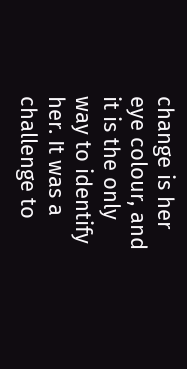change is her eye colour, and it is the only way to identify her. It was a challenge to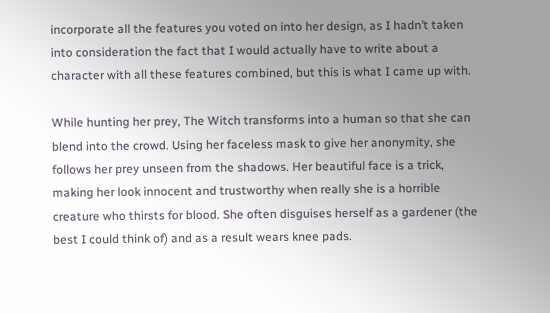incorporate all the features you voted on into her design, as I hadn’t taken into consideration the fact that I would actually have to write about a character with all these features combined, but this is what I came up with.

While hunting her prey, The Witch transforms into a human so that she can blend into the crowd. Using her faceless mask to give her anonymity, she follows her prey unseen from the shadows. Her beautiful face is a trick, making her look innocent and trustworthy when really she is a horrible creature who thirsts for blood. She often disguises herself as a gardener (the best I could think of) and as a result wears knee pads.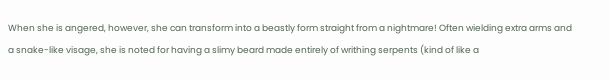When she is angered, however, she can transform into a beastly form straight from a nightmare! Often wielding extra arms and a snake-like visage, she is noted for having a slimy beard made entirely of writhing serpents (kind of like a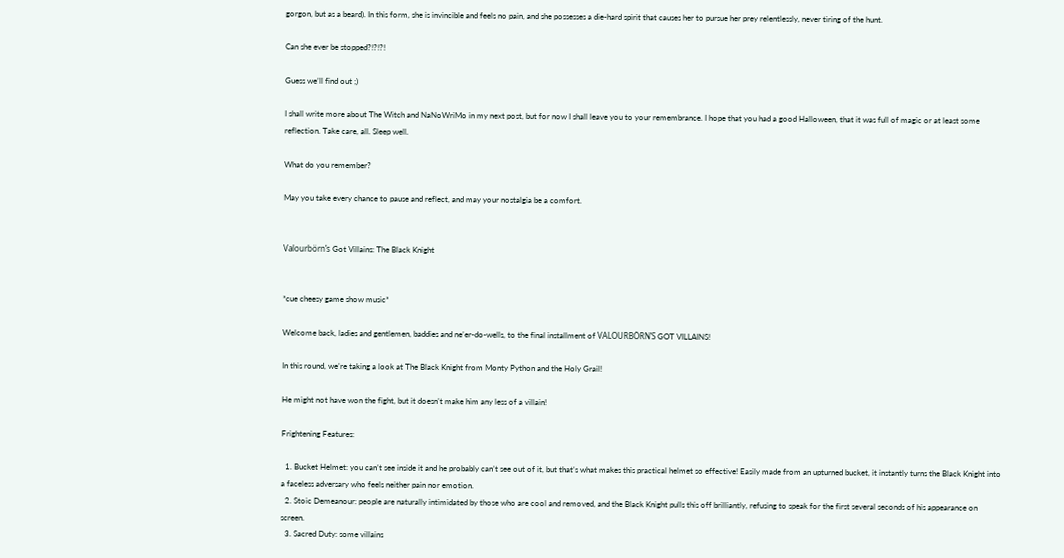gorgon, but as a beard). In this form, she is invincible and feels no pain, and she possesses a die-hard spirit that causes her to pursue her prey relentlessly, never tiring of the hunt.

Can she ever be stopped?!?!?!

Guess we’ll find out ;)

I shall write more about The Witch and NaNoWriMo in my next post, but for now I shall leave you to your remembrance. I hope that you had a good Halloween, that it was full of magic or at least some reflection. Take care, all. Sleep well.

What do you remember?

May you take every chance to pause and reflect, and may your nostalgia be a comfort.


Valourbörn’s Got Villains: The Black Knight


*cue cheesy game show music*

Welcome back, ladies and gentlemen, baddies and ne’er-do-wells, to the final installment of VALOURBÖRN’S GOT VILLAINS!

In this round, we’re taking a look at The Black Knight from Monty Python and the Holy Grail!

He might not have won the fight, but it doesn’t make him any less of a villain!

Frightening Features:

  1. Bucket Helmet: you can’t see inside it and he probably can’t see out of it, but that’s what makes this practical helmet so effective! Easily made from an upturned bucket, it instantly turns the Black Knight into a faceless adversary who feels neither pain nor emotion.
  2. Stoic Demeanour: people are naturally intimidated by those who are cool and removed, and the Black Knight pulls this off brilliantly, refusing to speak for the first several seconds of his appearance on screen.
  3. Sacred Duty: some villains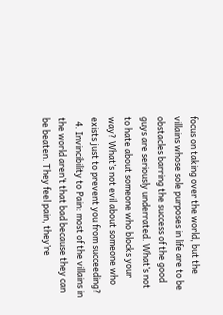focus on taking over the world, but the villains whose sole purposes in life are to be obstacles barring the success of the good guys are seriously underrated. What’s not to hate about someone who blocks your way? What’s not evil about someone who exists just to prevent you from succeeding?
  4. Invincibility to Pain: most of the villains in the world aren’t that bad because they can be beaten. They feel pain, they’re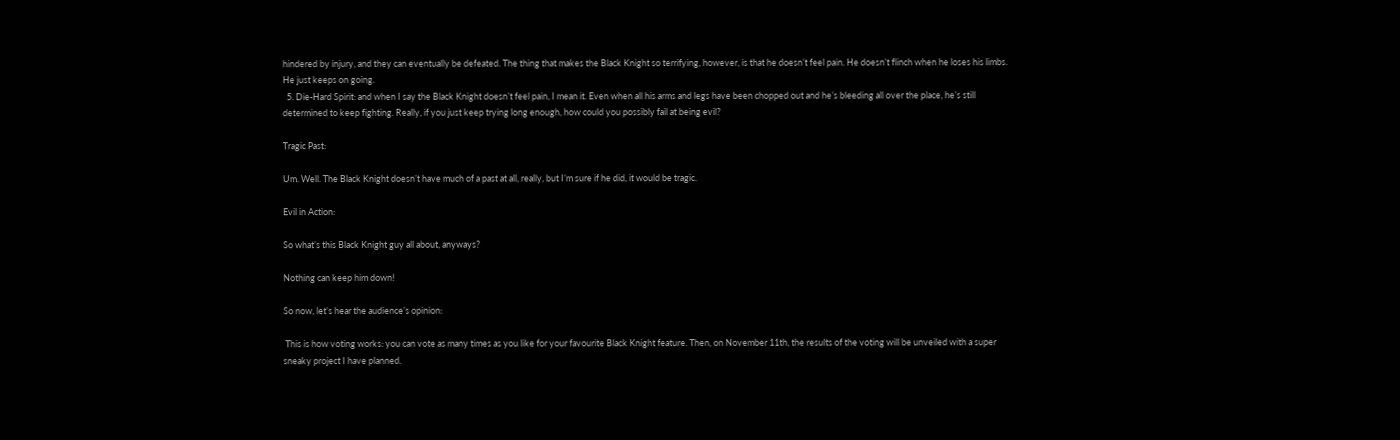hindered by injury, and they can eventually be defeated. The thing that makes the Black Knight so terrifying, however, is that he doesn’t feel pain. He doesn’t flinch when he loses his limbs. He just keeps on going.
  5. Die-Hard Spirit: and when I say the Black Knight doesn’t feel pain, I mean it. Even when all his arms and legs have been chopped out and he’s bleeding all over the place, he’s still determined to keep fighting. Really, if you just keep trying long enough, how could you possibly fail at being evil?

Tragic Past:

Um. Well. The Black Knight doesn’t have much of a past at all, really, but I’m sure if he did, it would be tragic.

Evil in Action:

So what’s this Black Knight guy all about, anyways?

Nothing can keep him down!

So now, let’s hear the audience’s opinion:

 This is how voting works: you can vote as many times as you like for your favourite Black Knight feature. Then, on November 11th, the results of the voting will be unveiled with a super sneaky project I have planned.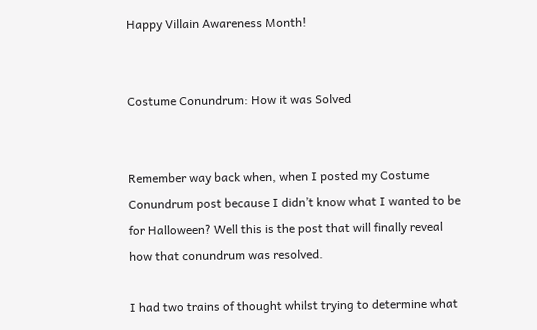Happy Villain Awareness Month!


Costume Conundrum: How it was Solved


Remember way back when, when I posted my Costume Conundrum post because I didn’t know what I wanted to be for Halloween? Well this is the post that will finally reveal how that conundrum was resolved.

I had two trains of thought whilst trying to determine what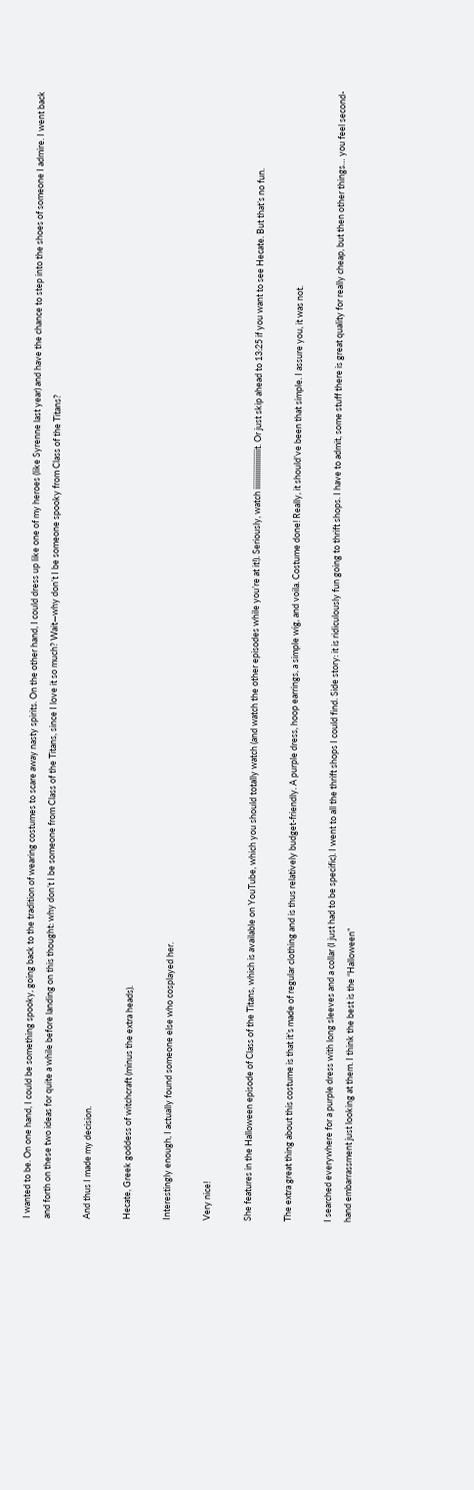I wanted to be. On one hand, I could be something spooky, going back to the tradition of wearing costumes to scare away nasty spirits. On the other hand, I could dress up like one of my heroes (like Syrenne last year) and have the chance to step into the shoes of someone I admire. I went back and forth on these two ideas for quite a while before landing on this thought: why don’t I be someone from Class of the Titans, since I love it so much? Wait—why don’t I be someone spooky from Class of the Titans?

And thus I made my decision.

Hecate, Greek goddess of witchcraft (minus the extra heads).

Interestingly enough, I actually found someone else who cosplayed her.

Very nice!

She features in the Halloween episode of Class of the Titans, which is available on YouTube, which you should totally watch (and watch the other episodes while you’re at it!). Seriously, watch iiiiiiiiiiiiiiiiiiiit. Or just skip ahead to 13:25 if you want to see Hecate. But that’s no fun.

The extra great thing about this costume is that it’s made of regular clothing and is thus relatively budget-friendly. A purple dress, hoop earrings, a simple wig, and voila. Costume done! Really, it should’ve been that simple. I assure you, it was not.

I searched everywhere for a purple dress with long sleeves and a collar (I just had to be specific). I went to all the thrift shops I could find. Side story: it is ridiculously fun going to thrift shops. I have to admit, some stuff there is great quality for really cheap, but then other things… you feel second-hand embarrassment just looking at them. I think the best is the “Halloween”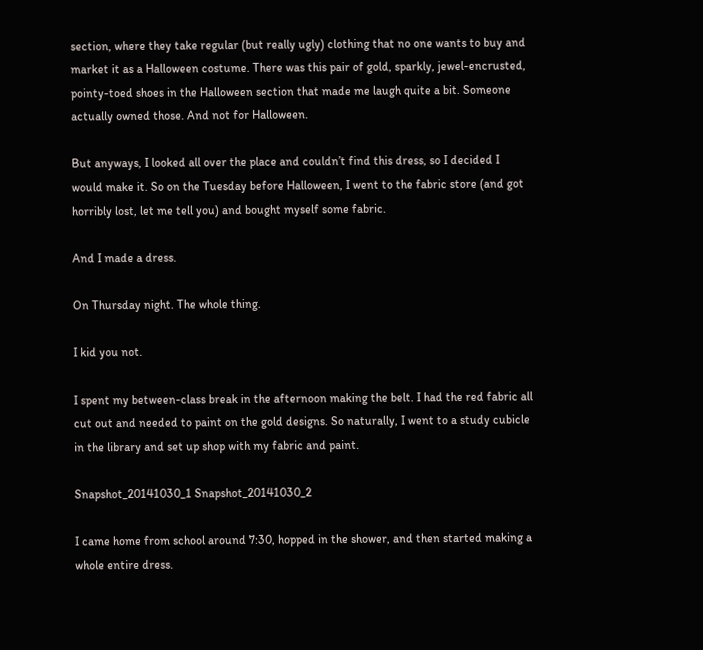section, where they take regular (but really ugly) clothing that no one wants to buy and market it as a Halloween costume. There was this pair of gold, sparkly, jewel-encrusted, pointy-toed shoes in the Halloween section that made me laugh quite a bit. Someone actually owned those. And not for Halloween.

But anyways, I looked all over the place and couldn’t find this dress, so I decided I would make it. So on the Tuesday before Halloween, I went to the fabric store (and got horribly lost, let me tell you) and bought myself some fabric.

And I made a dress.

On Thursday night. The whole thing.

I kid you not.

I spent my between-class break in the afternoon making the belt. I had the red fabric all cut out and needed to paint on the gold designs. So naturally, I went to a study cubicle in the library and set up shop with my fabric and paint.

Snapshot_20141030_1 Snapshot_20141030_2

I came home from school around 7:30, hopped in the shower, and then started making a whole entire dress.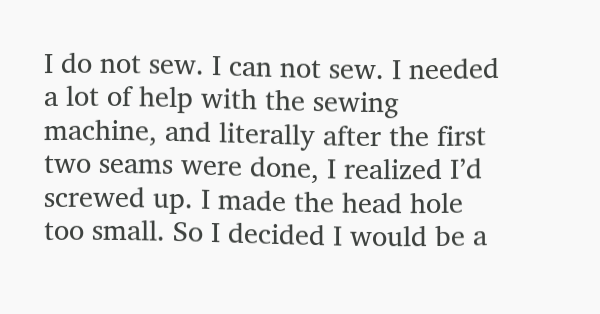I do not sew. I can not sew. I needed a lot of help with the sewing machine, and literally after the first two seams were done, I realized I’d screwed up. I made the head hole too small. So I decided I would be a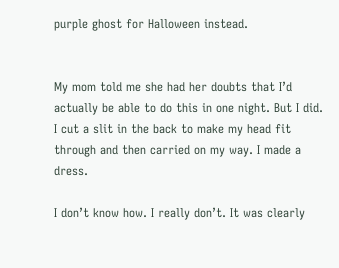purple ghost for Halloween instead.


My mom told me she had her doubts that I’d actually be able to do this in one night. But I did. I cut a slit in the back to make my head fit through and then carried on my way. I made a dress.

I don’t know how. I really don’t. It was clearly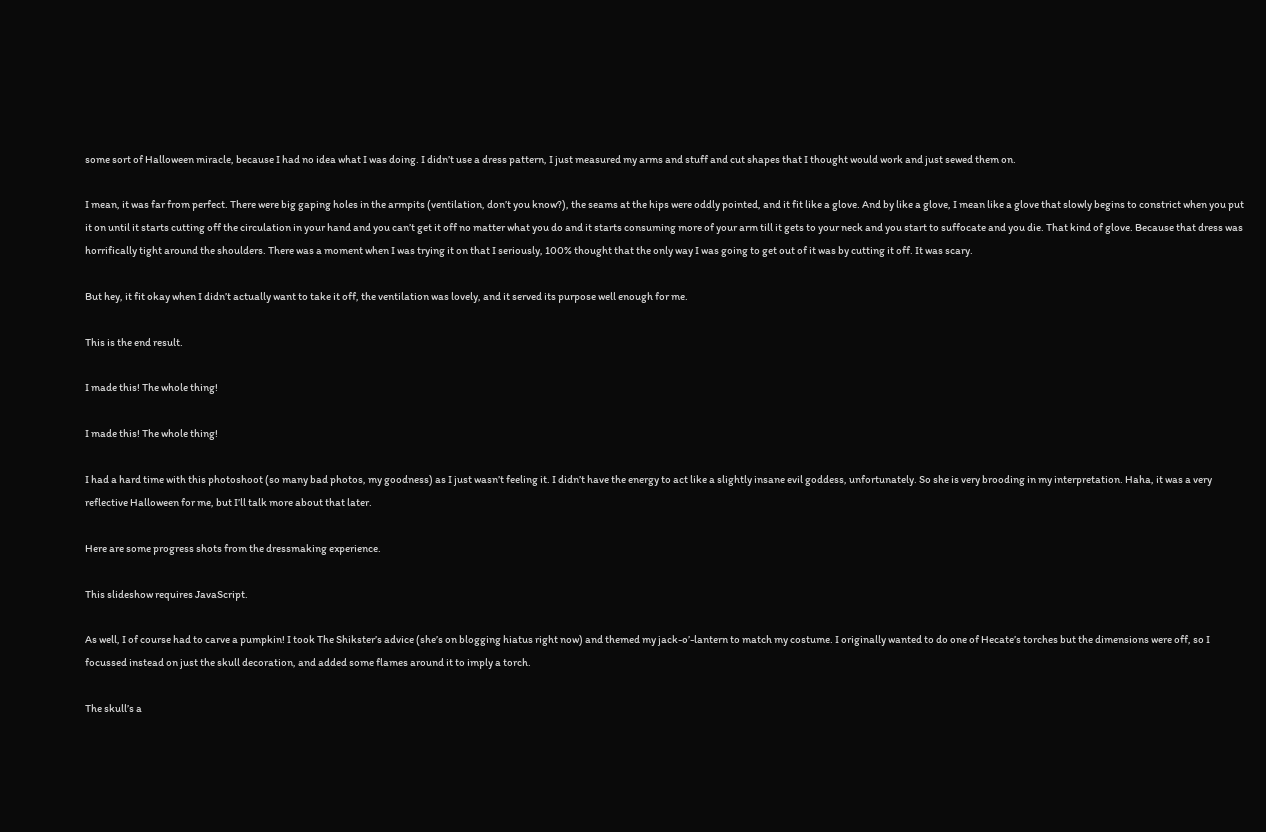some sort of Halloween miracle, because I had no idea what I was doing. I didn’t use a dress pattern, I just measured my arms and stuff and cut shapes that I thought would work and just sewed them on.

I mean, it was far from perfect. There were big gaping holes in the armpits (ventilation, don’t you know?), the seams at the hips were oddly pointed, and it fit like a glove. And by like a glove, I mean like a glove that slowly begins to constrict when you put it on until it starts cutting off the circulation in your hand and you can’t get it off no matter what you do and it starts consuming more of your arm till it gets to your neck and you start to suffocate and you die. That kind of glove. Because that dress was horrifically tight around the shoulders. There was a moment when I was trying it on that I seriously, 100% thought that the only way I was going to get out of it was by cutting it off. It was scary.

But hey, it fit okay when I didn’t actually want to take it off, the ventilation was lovely, and it served its purpose well enough for me.

This is the end result.

I made this! The whole thing!

I made this! The whole thing!

I had a hard time with this photoshoot (so many bad photos, my goodness) as I just wasn’t feeling it. I didn’t have the energy to act like a slightly insane evil goddess, unfortunately. So she is very brooding in my interpretation. Haha, it was a very reflective Halloween for me, but I’ll talk more about that later.

Here are some progress shots from the dressmaking experience.

This slideshow requires JavaScript.

As well, I of course had to carve a pumpkin! I took The Shikster’s advice (she’s on blogging hiatus right now) and themed my jack-o’-lantern to match my costume. I originally wanted to do one of Hecate’s torches but the dimensions were off, so I focussed instead on just the skull decoration, and added some flames around it to imply a torch.

The skull’s a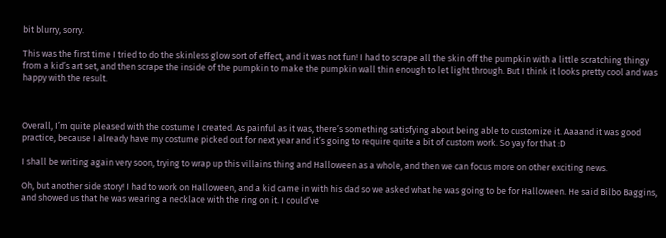bit blurry, sorry.

This was the first time I tried to do the skinless glow sort of effect, and it was not fun! I had to scrape all the skin off the pumpkin with a little scratching thingy from a kid’s art set, and then scrape the inside of the pumpkin to make the pumpkin wall thin enough to let light through. But I think it looks pretty cool and was happy with the result.



Overall, I’m quite pleased with the costume I created. As painful as it was, there’s something satisfying about being able to customize it. Aaaand it was good practice, because I already have my costume picked out for next year and it’s going to require quite a bit of custom work. So yay for that :D

I shall be writing again very soon, trying to wrap up this villains thing and Halloween as a whole, and then we can focus more on other exciting news.

Oh, but another side story! I had to work on Halloween, and a kid came in with his dad so we asked what he was going to be for Halloween. He said Bilbo Baggins, and showed us that he was wearing a necklace with the ring on it. I could’ve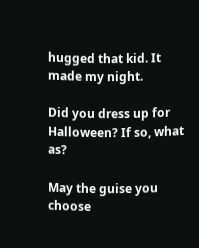hugged that kid. It made my night.

Did you dress up for Halloween? If so, what as?

May the guise you choose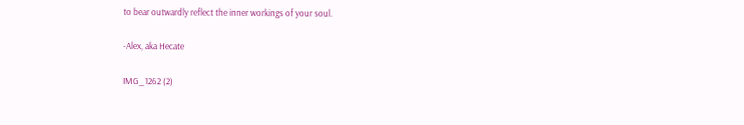to bear outwardly reflect the inner workings of your soul.

-Alex, aka Hecate

IMG_1262 (2)